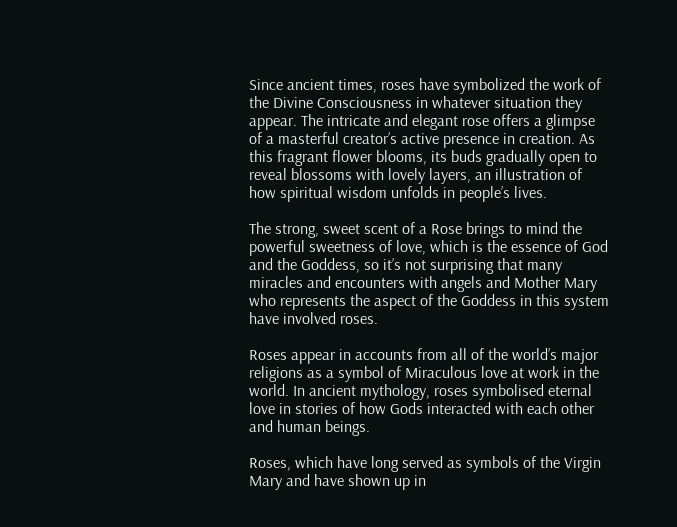Since ancient times, roses have symbolized the work of the Divine Consciousness in whatever situation they appear. The intricate and elegant rose offers a glimpse of a masterful creator’s active presence in creation. As this fragrant flower blooms, its buds gradually open to reveal blossoms with lovely layers, an illustration of how spiritual wisdom unfolds in people’s lives.

The strong, sweet scent of a Rose brings to mind the powerful sweetness of love, which is the essence of God and the Goddess, so it’s not surprising that many miracles and encounters with angels and Mother Mary who represents the aspect of the Goddess in this system have involved roses.

Roses appear in accounts from all of the world’s major religions as a symbol of Miraculous love at work in the world. In ancient mythology, roses symbolised eternal love in stories of how Gods interacted with each other and human beings.

Roses, which have long served as symbols of the Virgin Mary and have shown up in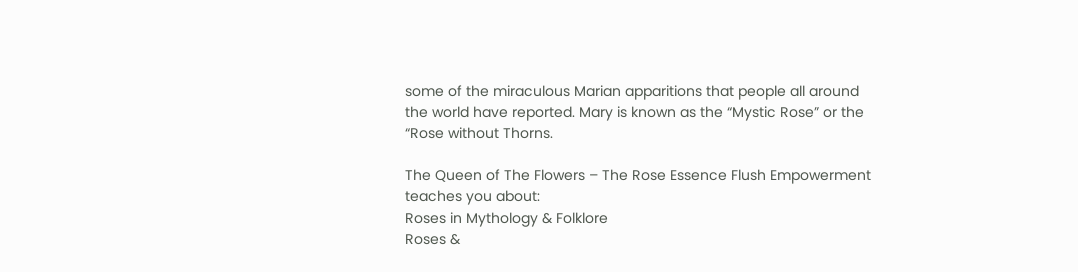some of the miraculous Marian apparitions that people all around the world have reported. Mary is known as the “Mystic Rose” or the “Rose without Thorns.

The Queen of The Flowers – The Rose Essence Flush Empowerment teaches you about:
Roses in Mythology & Folklore
Roses &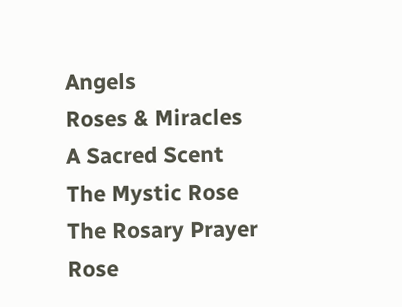Angels
Roses & Miracles
A Sacred Scent
The Mystic Rose
The Rosary Prayer
Rose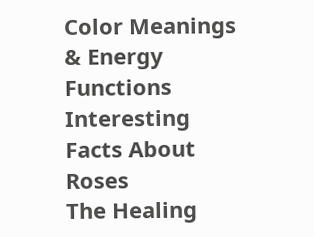Color Meanings & Energy Functions
Interesting Facts About Roses
The Healing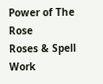Power of The Rose
Roses & Spell Work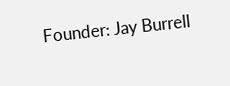Founder: Jay Burrell